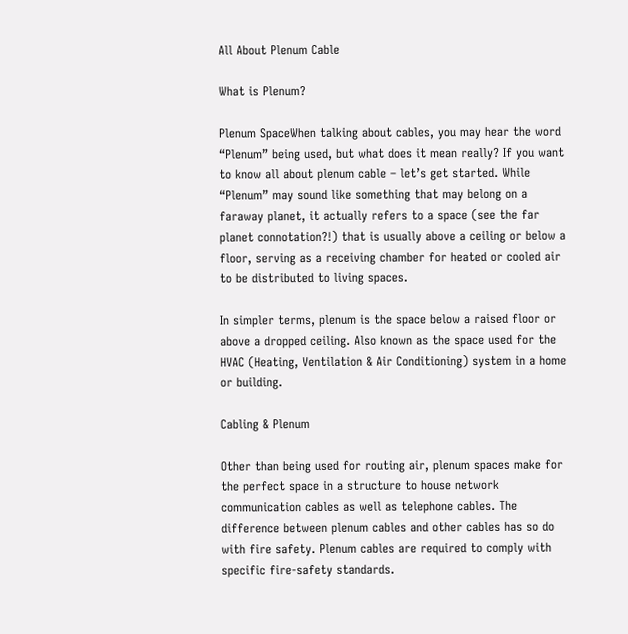All About Plenum Cable

What is Plenum?

Plenum SpaceWhen talking about cables, you may hear the word “Plenum” being used, but what does it mean really? If you want to know all about plenum cable – let’s get started. While “Plenum” may sound like something that may belong on a faraway planet, it actually refers to a space (see the far planet connotation?!) that is usually above a ceiling or below a floor, serving as a receiving chamber for heated or cooled air to be distributed to living spaces.

In simpler terms, plenum is the space below a raised floor or above a dropped ceiling. Also known as the space used for the HVAC (Heating, Ventilation & Air Conditioning) system in a home or building.

Cabling & Plenum

Other than being used for routing air, plenum spaces make for the perfect space in a structure to house network communication cables as well as telephone cables. The difference between plenum cables and other cables has so do with fire safety. Plenum cables are required to comply with specific fire-safety standards.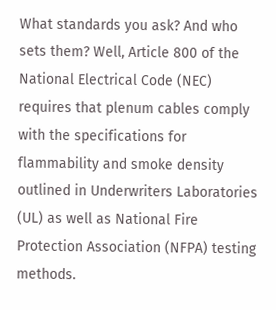What standards you ask? And who sets them? Well, Article 800 of the National Electrical Code (NEC) requires that plenum cables comply with the specifications for flammability and smoke density outlined in Underwriters Laboratories (UL) as well as National Fire Protection Association (NFPA) testing methods.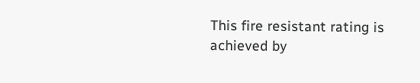This fire resistant rating is achieved by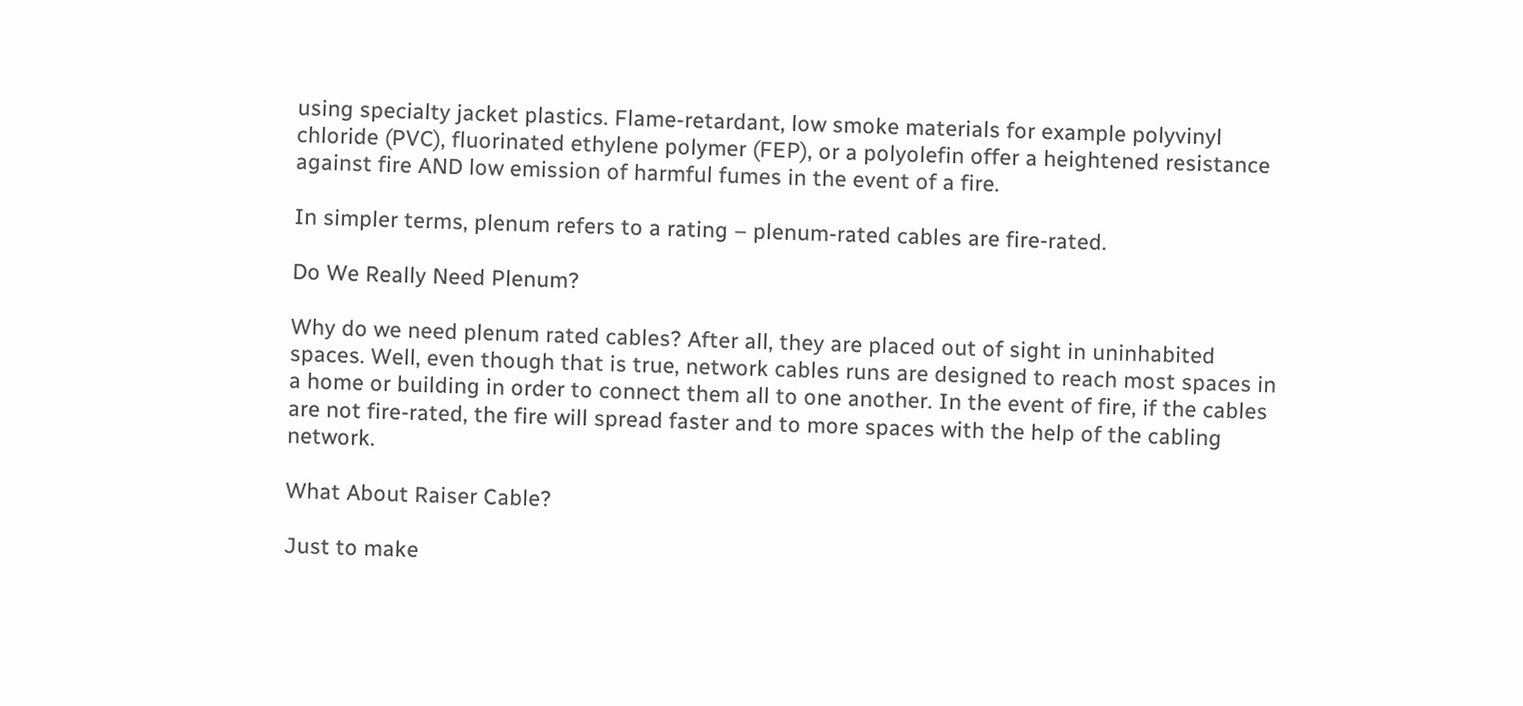using specialty jacket plastics. Flame-retardant, low smoke materials for example polyvinyl chloride (PVC), fluorinated ethylene polymer (FEP), or a polyolefin offer a heightened resistance against fire AND low emission of harmful fumes in the event of a fire.

In simpler terms, plenum refers to a rating – plenum-rated cables are fire-rated.

Do We Really Need Plenum?

Why do we need plenum rated cables? After all, they are placed out of sight in uninhabited spaces. Well, even though that is true, network cables runs are designed to reach most spaces in a home or building in order to connect them all to one another. In the event of fire, if the cables are not fire-rated, the fire will spread faster and to more spaces with the help of the cabling network.

What About Raiser Cable?

Just to make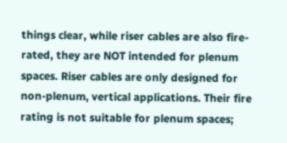things clear, while riser cables are also fire-rated, they are NOT intended for plenum spaces. Riser cables are only designed for non-plenum, vertical applications. Their fire rating is not suitable for plenum spaces;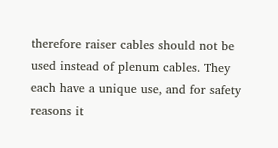therefore raiser cables should not be used instead of plenum cables. They each have a unique use, and for safety reasons it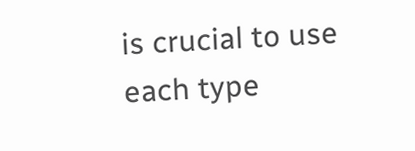is crucial to use each type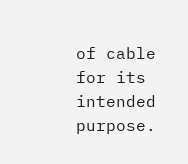of cable for its intended purpose.